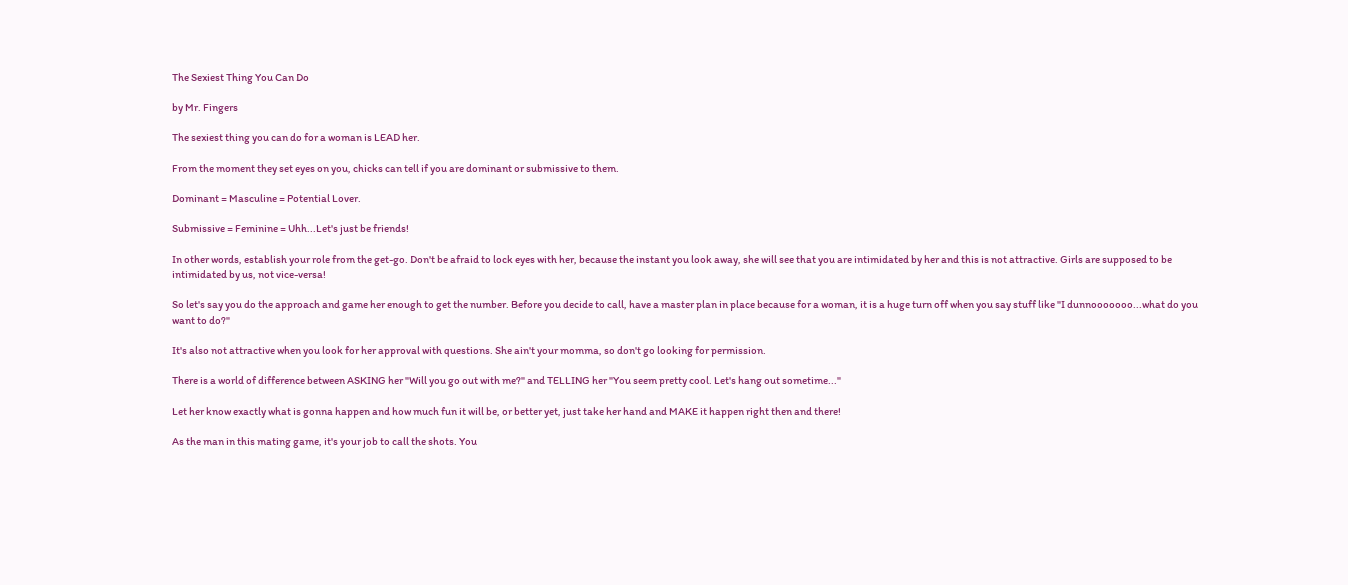The Sexiest Thing You Can Do

by Mr. Fingers

The sexiest thing you can do for a woman is LEAD her.

From the moment they set eyes on you, chicks can tell if you are dominant or submissive to them.

Dominant = Masculine = Potential Lover.

Submissive = Feminine = Uhh...Let's just be friends!

In other words, establish your role from the get-go. Don't be afraid to lock eyes with her, because the instant you look away, she will see that you are intimidated by her and this is not attractive. Girls are supposed to be intimidated by us, not vice-versa!

So let's say you do the approach and game her enough to get the number. Before you decide to call, have a master plan in place because for a woman, it is a huge turn off when you say stuff like "I dunnooooooo...what do you want to do?"

It's also not attractive when you look for her approval with questions. She ain't your momma, so don't go looking for permission.

There is a world of difference between ASKING her "Will you go out with me?" and TELLING her "You seem pretty cool. Let's hang out sometime..."

Let her know exactly what is gonna happen and how much fun it will be, or better yet, just take her hand and MAKE it happen right then and there!

As the man in this mating game, it's your job to call the shots. You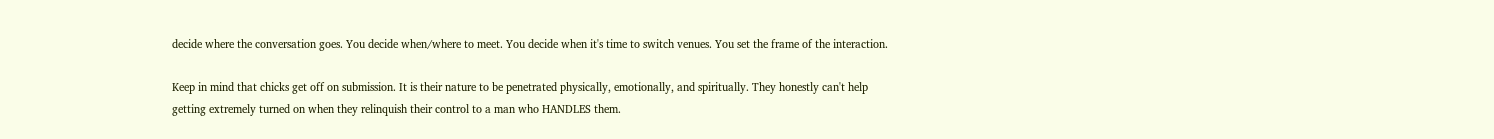decide where the conversation goes. You decide when/where to meet. You decide when it's time to switch venues. You set the frame of the interaction.

Keep in mind that chicks get off on submission. It is their nature to be penetrated physically, emotionally, and spiritually. They honestly can't help getting extremely turned on when they relinquish their control to a man who HANDLES them.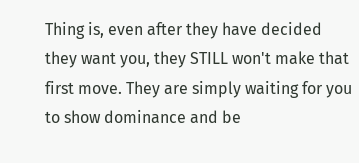Thing is, even after they have decided they want you, they STILL won't make that first move. They are simply waiting for you to show dominance and be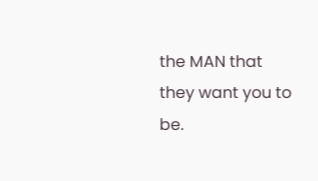the MAN that they want you to be.